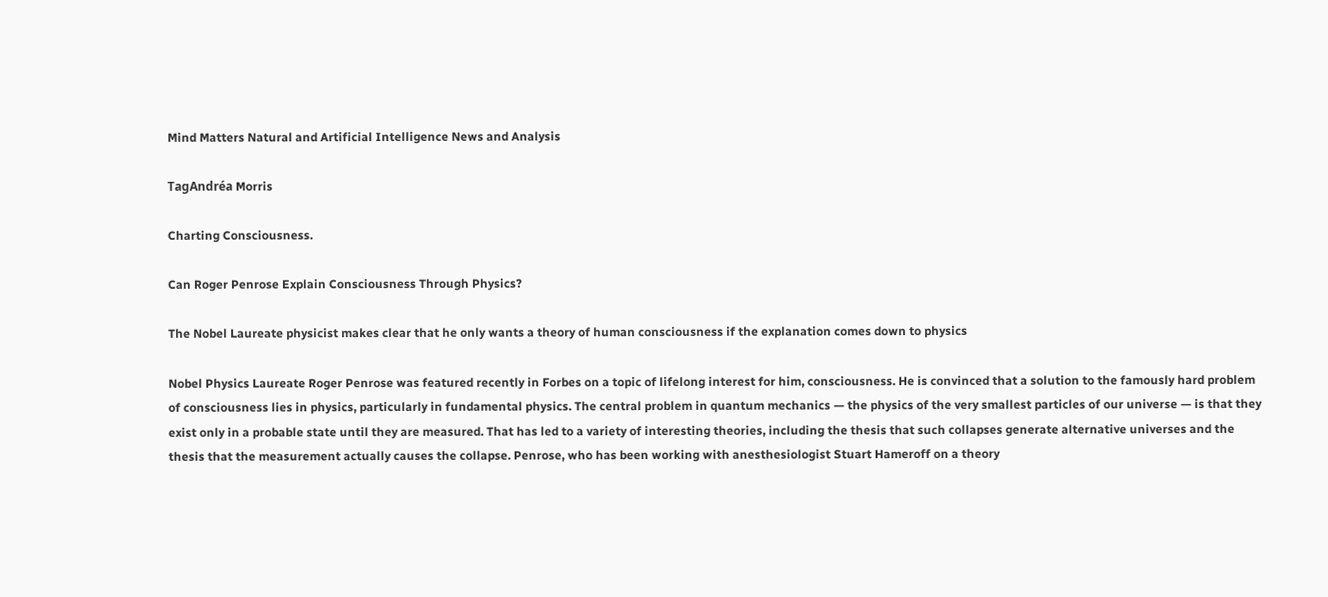Mind Matters Natural and Artificial Intelligence News and Analysis

TagAndréa Morris

Charting Consciousness.

Can Roger Penrose Explain Consciousness Through Physics?

The Nobel Laureate physicist makes clear that he only wants a theory of human consciousness if the explanation comes down to physics

Nobel Physics Laureate Roger Penrose was featured recently in Forbes on a topic of lifelong interest for him, consciousness. He is convinced that a solution to the famously hard problem of consciousness lies in physics, particularly in fundamental physics. The central problem in quantum mechanics — the physics of the very smallest particles of our universe — is that they exist only in a probable state until they are measured. That has led to a variety of interesting theories, including the thesis that such collapses generate alternative universes and the thesis that the measurement actually causes the collapse. Penrose, who has been working with anesthesiologist Stuart Hameroff on a theory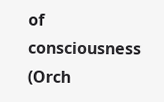of consciousness (Orch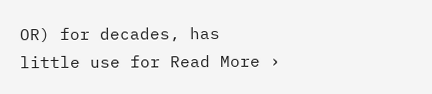OR) for decades, has little use for Read More ›